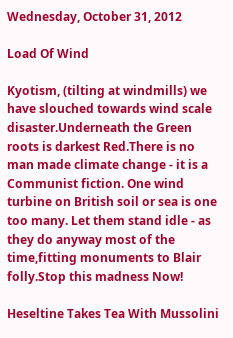Wednesday, October 31, 2012

Load Of Wind

Kyotism, (tilting at windmills) we have slouched towards wind scale disaster.Underneath the Green roots is darkest Red.There is no man made climate change - it is a Communist fiction. One wind turbine on British soil or sea is one too many. Let them stand idle - as they do anyway most of the time,fitting monuments to Blair folly.Stop this madness Now!

Heseltine Takes Tea With Mussolini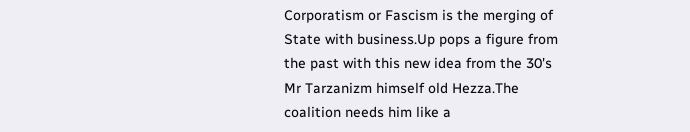Corporatism or Fascism is the merging of State with business.Up pops a figure from the past with this new idea from the 30's Mr Tarzanizm himself old Hezza.The coalition needs him like a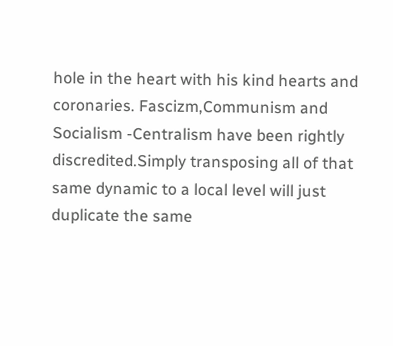hole in the heart with his kind hearts and coronaries. Fascizm,Communism and Socialism -Centralism have been rightly discredited.Simply transposing all of that same dynamic to a local level will just duplicate the same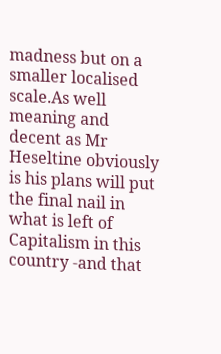madness but on a smaller localised scale.As well meaning and decent as Mr Heseltine obviously is his plans will put the final nail in what is left of Capitalism in this country -and that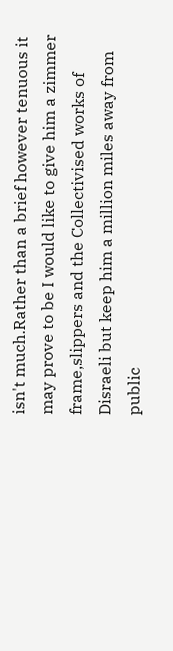isn't much.Rather than a brief however tenuous it may prove to be I would like to give him a zimmer frame,slippers and the Collectivised works of Disraeli but keep him a million miles away from public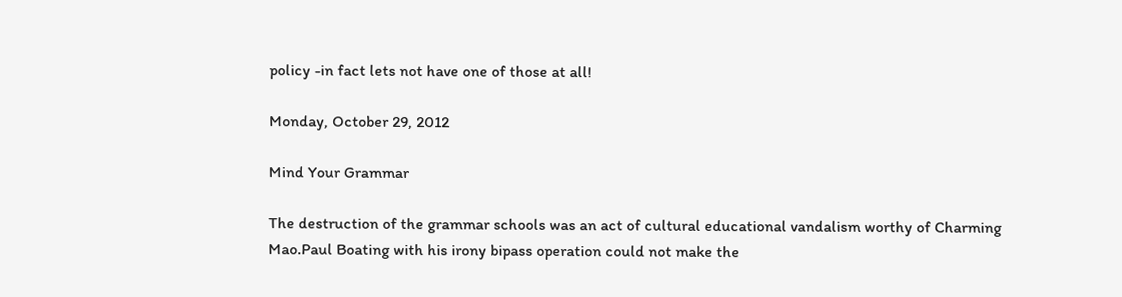policy -in fact lets not have one of those at all!

Monday, October 29, 2012

Mind Your Grammar

The destruction of the grammar schools was an act of cultural educational vandalism worthy of Charming Mao.Paul Boating with his irony bipass operation could not make the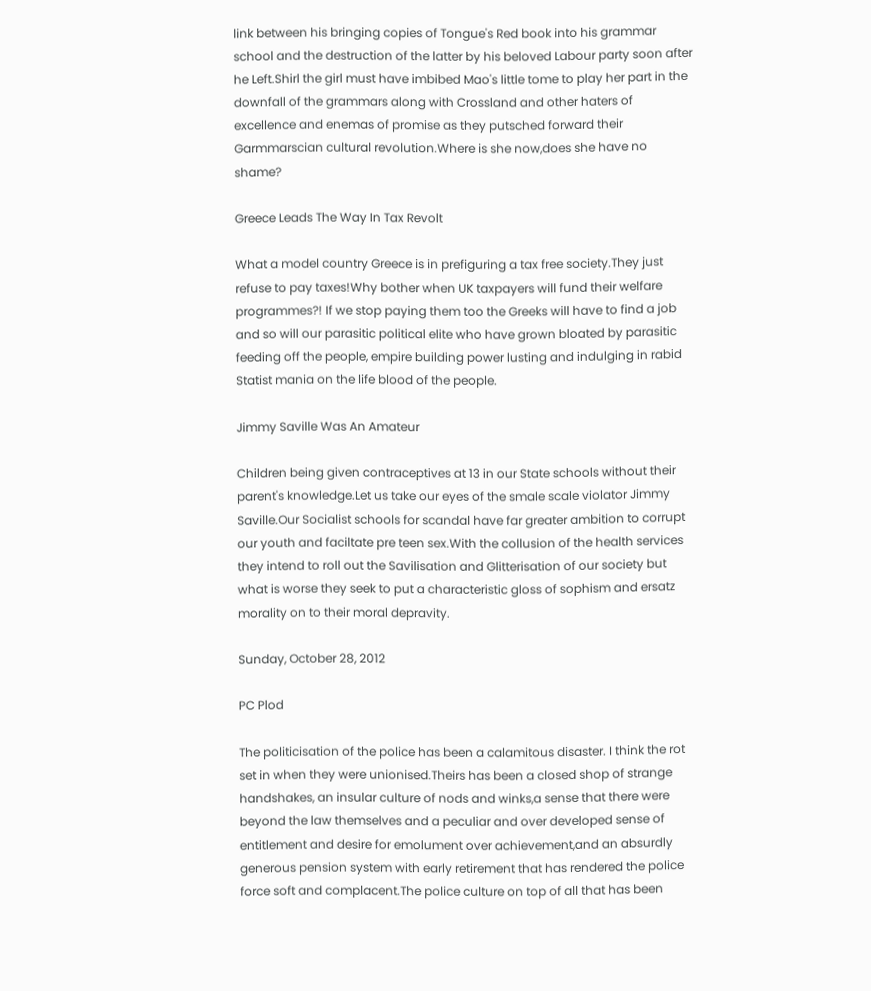link between his bringing copies of Tongue's Red book into his grammar school and the destruction of the latter by his beloved Labour party soon after he Left.Shirl the girl must have imbibed Mao's little tome to play her part in the downfall of the grammars along with Crossland and other haters of excellence and enemas of promise as they putsched forward their Garmmarscian cultural revolution.Where is she now,does she have no shame?

Greece Leads The Way In Tax Revolt

What a model country Greece is in prefiguring a tax free society.They just refuse to pay taxes!Why bother when UK taxpayers will fund their welfare programmes?! If we stop paying them too the Greeks will have to find a job and so will our parasitic political elite who have grown bloated by parasitic feeding off the people, empire building power lusting and indulging in rabid Statist mania on the life blood of the people.

Jimmy Saville Was An Amateur

Children being given contraceptives at 13 in our State schools without their parent's knowledge.Let us take our eyes of the smale scale violator Jimmy Saville.Our Socialist schools for scandal have far greater ambition to corrupt our youth and faciltate pre teen sex.With the collusion of the health services they intend to roll out the Savilisation and Glitterisation of our society but what is worse they seek to put a characteristic gloss of sophism and ersatz morality on to their moral depravity.

Sunday, October 28, 2012

PC Plod

The politicisation of the police has been a calamitous disaster. I think the rot set in when they were unionised.Theirs has been a closed shop of strange handshakes, an insular culture of nods and winks,a sense that there were beyond the law themselves and a peculiar and over developed sense of entitlement and desire for emolument over achievement,and an absurdly generous pension system with early retirement that has rendered the police force soft and complacent.The police culture on top of all that has been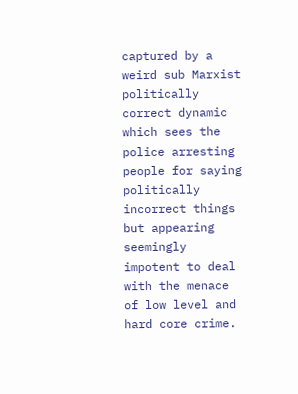captured by a weird sub Marxist politically correct dynamic which sees the police arresting people for saying politically incorrect things but appearing seemingly impotent to deal with the menace of low level and hard core crime.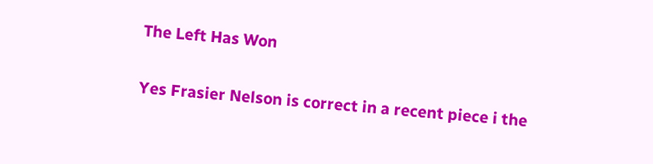The Left Has Won

Yes Frasier Nelson is correct in a recent piece i the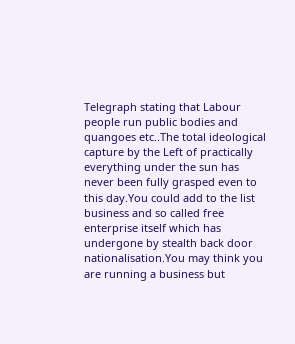Telegraph stating that Labour people run public bodies and quangoes etc..The total ideological capture by the Left of practically everything under the sun has never been fully grasped even to this day.You could add to the list business and so called free enterprise itself which has undergone by stealth back door nationalisation.You may think you are running a business but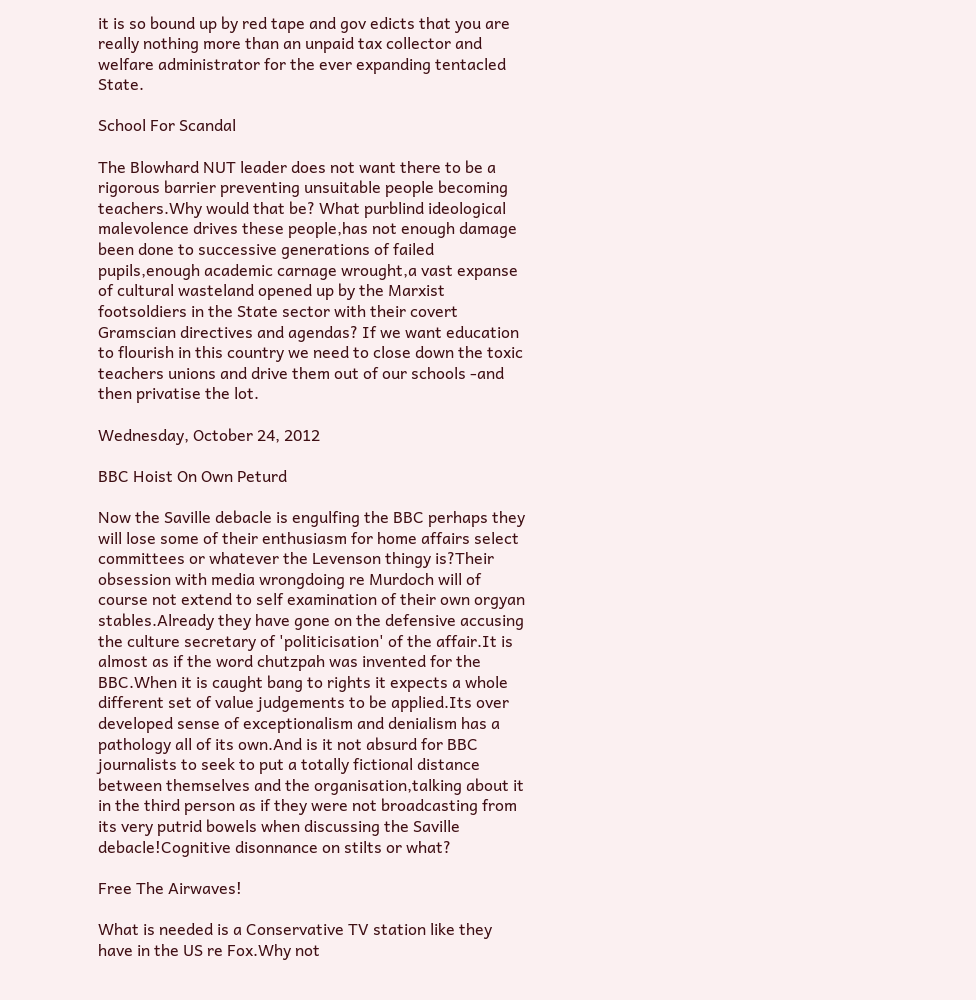it is so bound up by red tape and gov edicts that you are really nothing more than an unpaid tax collector and welfare administrator for the ever expanding tentacled State.

School For Scandal

The Blowhard NUT leader does not want there to be a rigorous barrier preventing unsuitable people becoming teachers.Why would that be? What purblind ideological malevolence drives these people,has not enough damage been done to successive generations of failed pupils,enough academic carnage wrought,a vast expanse of cultural wasteland opened up by the Marxist footsoldiers in the State sector with their covert Gramscian directives and agendas? If we want education to flourish in this country we need to close down the toxic teachers unions and drive them out of our schools -and then privatise the lot.

Wednesday, October 24, 2012

BBC Hoist On Own Peturd

Now the Saville debacle is engulfing the BBC perhaps they will lose some of their enthusiasm for home affairs select committees or whatever the Levenson thingy is?Their obsession with media wrongdoing re Murdoch will of course not extend to self examination of their own orgyan stables.Already they have gone on the defensive accusing the culture secretary of 'politicisation' of the affair.It is almost as if the word chutzpah was invented for the BBC.When it is caught bang to rights it expects a whole different set of value judgements to be applied.Its over developed sense of exceptionalism and denialism has a pathology all of its own.And is it not absurd for BBC journalists to seek to put a totally fictional distance between themselves and the organisation,talking about it in the third person as if they were not broadcasting from its very putrid bowels when discussing the Saville debacle!Cognitive disonnance on stilts or what?

Free The Airwaves!

What is needed is a Conservative TV station like they have in the US re Fox.Why not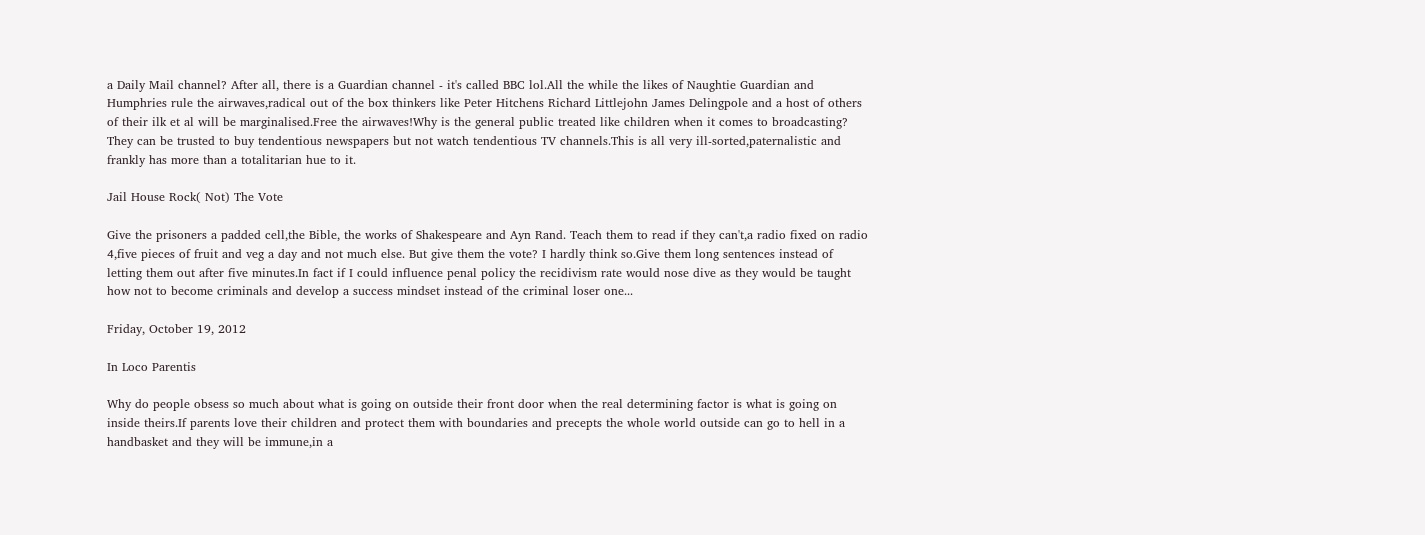a Daily Mail channel? After all, there is a Guardian channel - it's called BBC lol.All the while the likes of Naughtie Guardian and Humphries rule the airwaves,radical out of the box thinkers like Peter Hitchens Richard Littlejohn James Delingpole and a host of others of their ilk et al will be marginalised.Free the airwaves!Why is the general public treated like children when it comes to broadcasting? They can be trusted to buy tendentious newspapers but not watch tendentious TV channels.This is all very ill-sorted,paternalistic and frankly has more than a totalitarian hue to it.

Jail House Rock( Not) The Vote

Give the prisoners a padded cell,the Bible, the works of Shakespeare and Ayn Rand. Teach them to read if they can't,a radio fixed on radio 4,five pieces of fruit and veg a day and not much else. But give them the vote? I hardly think so.Give them long sentences instead of letting them out after five minutes.In fact if I could influence penal policy the recidivism rate would nose dive as they would be taught how not to become criminals and develop a success mindset instead of the criminal loser one...

Friday, October 19, 2012

In Loco Parentis

Why do people obsess so much about what is going on outside their front door when the real determining factor is what is going on inside theirs.If parents love their children and protect them with boundaries and precepts the whole world outside can go to hell in a handbasket and they will be immune,in a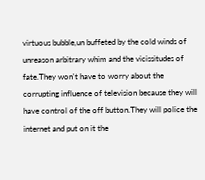virtuous bubble,un buffeted by the cold winds of unreason arbitrary whim and the vicissitudes of fate.They won't have to worry about the corrupting influence of television because they will have control of the off button.They will police the internet and put on it the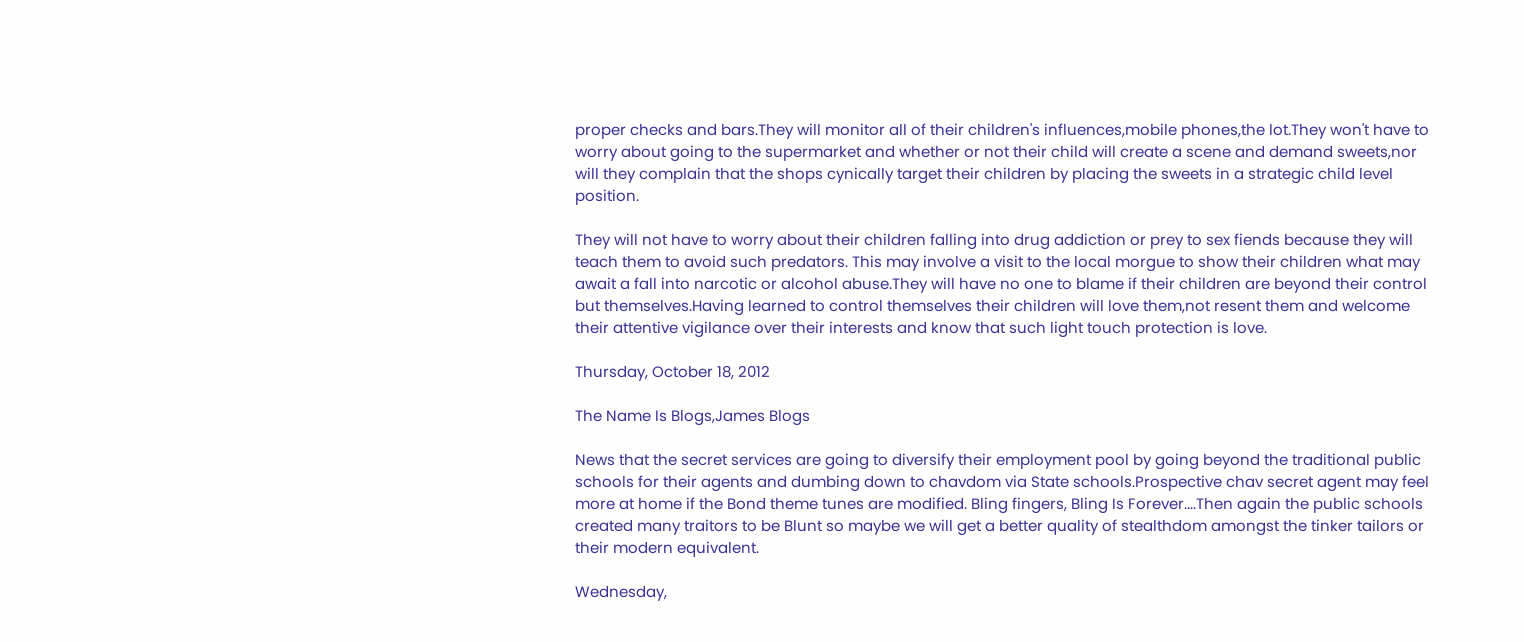proper checks and bars.They will monitor all of their children's influences,mobile phones,the lot.They won't have to worry about going to the supermarket and whether or not their child will create a scene and demand sweets,nor will they complain that the shops cynically target their children by placing the sweets in a strategic child level position.

They will not have to worry about their children falling into drug addiction or prey to sex fiends because they will teach them to avoid such predators. This may involve a visit to the local morgue to show their children what may await a fall into narcotic or alcohol abuse.They will have no one to blame if their children are beyond their control but themselves.Having learned to control themselves their children will love them,not resent them and welcome their attentive vigilance over their interests and know that such light touch protection is love.

Thursday, October 18, 2012

The Name Is Blogs,James Blogs

News that the secret services are going to diversify their employment pool by going beyond the traditional public schools for their agents and dumbing down to chavdom via State schools.Prospective chav secret agent may feel more at home if the Bond theme tunes are modified. Bling fingers, Bling Is Forever....Then again the public schools created many traitors to be Blunt so maybe we will get a better quality of stealthdom amongst the tinker tailors or their modern equivalent.

Wednesday,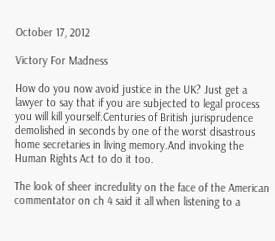October 17, 2012

Victory For Madness

How do you now avoid justice in the UK? Just get a lawyer to say that if you are subjected to legal process you will kill yourself.Centuries of British jurisprudence demolished in seconds by one of the worst disastrous home secretaries in living memory.And invoking the Human Rights Act to do it too.

The look of sheer incredulity on the face of the American commentator on ch 4 said it all when listening to a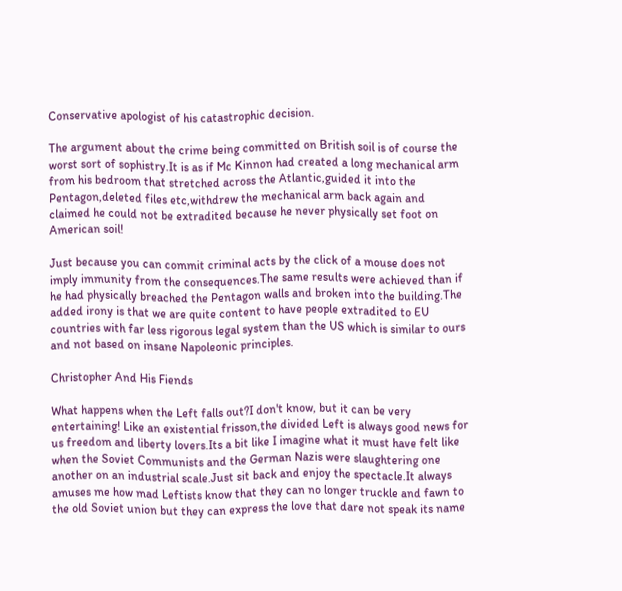Conservative apologist of his catastrophic decision.

The argument about the crime being committed on British soil is of course the worst sort of sophistry.It is as if Mc Kinnon had created a long mechanical arm from his bedroom that stretched across the Atlantic,guided it into the Pentagon,deleted files etc,withdrew the mechanical arm back again and claimed he could not be extradited because he never physically set foot on American soil!

Just because you can commit criminal acts by the click of a mouse does not imply immunity from the consequences.The same results were achieved than if he had physically breached the Pentagon walls and broken into the building.The added irony is that we are quite content to have people extradited to EU countries with far less rigorous legal system than the US which is similar to ours and not based on insane Napoleonic principles.

Christopher And His Fiends

What happens when the Left falls out?I don't know, but it can be very entertaining! Like an existential frisson,the divided Left is always good news for us freedom and liberty lovers.Its a bit like I imagine what it must have felt like when the Soviet Communists and the German Nazis were slaughtering one another on an industrial scale.Just sit back and enjoy the spectacle.It always amuses me how mad Leftists know that they can no longer truckle and fawn to the old Soviet union but they can express the love that dare not speak its name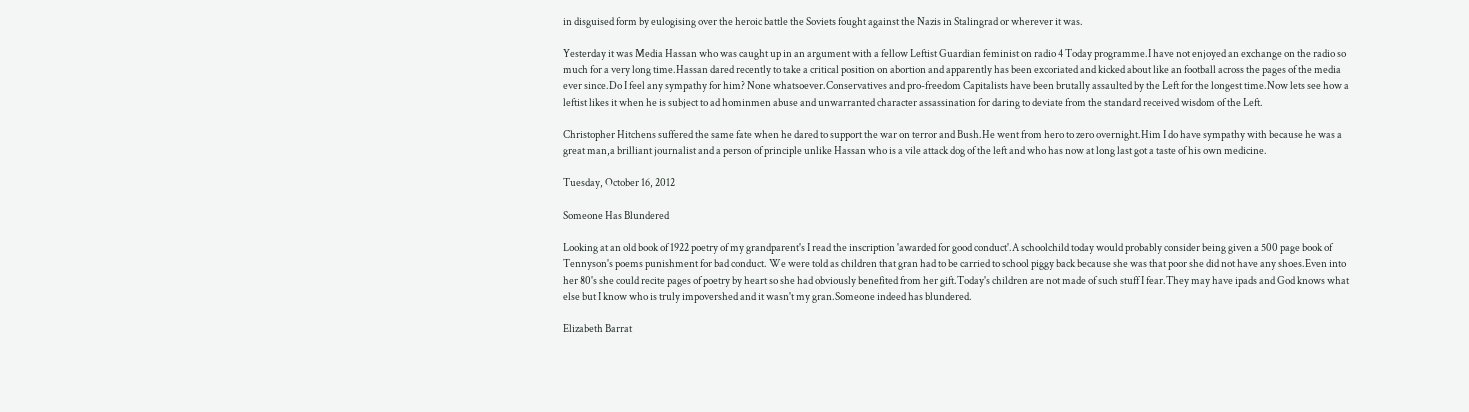in disguised form by eulogising over the heroic battle the Soviets fought against the Nazis in Stalingrad or wherever it was.

Yesterday it was Media Hassan who was caught up in an argument with a fellow Leftist Guardian feminist on radio 4 Today programme.I have not enjoyed an exchange on the radio so much for a very long time.Hassan dared recently to take a critical position on abortion and apparently has been excoriated and kicked about like an football across the pages of the media ever since.Do I feel any sympathy for him? None whatsoever.Conservatives and pro-freedom Capitalists have been brutally assaulted by the Left for the longest time.Now lets see how a leftist likes it when he is subject to ad hominmen abuse and unwarranted character assassination for daring to deviate from the standard received wisdom of the Left.

Christopher Hitchens suffered the same fate when he dared to support the war on terror and Bush.He went from hero to zero overnight.Him I do have sympathy with because he was a great man,a brilliant journalist and a person of principle unlike Hassan who is a vile attack dog of the left and who has now at long last got a taste of his own medicine.

Tuesday, October 16, 2012

Someone Has Blundered

Looking at an old book of 1922 poetry of my grandparent's I read the inscription 'awarded for good conduct'.A schoolchild today would probably consider being given a 500 page book of Tennyson's poems punishment for bad conduct. We were told as children that gran had to be carried to school piggy back because she was that poor she did not have any shoes.Even into her 80's she could recite pages of poetry by heart so she had obviously benefited from her gift.Today's children are not made of such stuff I fear.They may have ipads and God knows what else but I know who is truly impovershed and it wasn't my gran.Someone indeed has blundered.

Elizabeth Barrat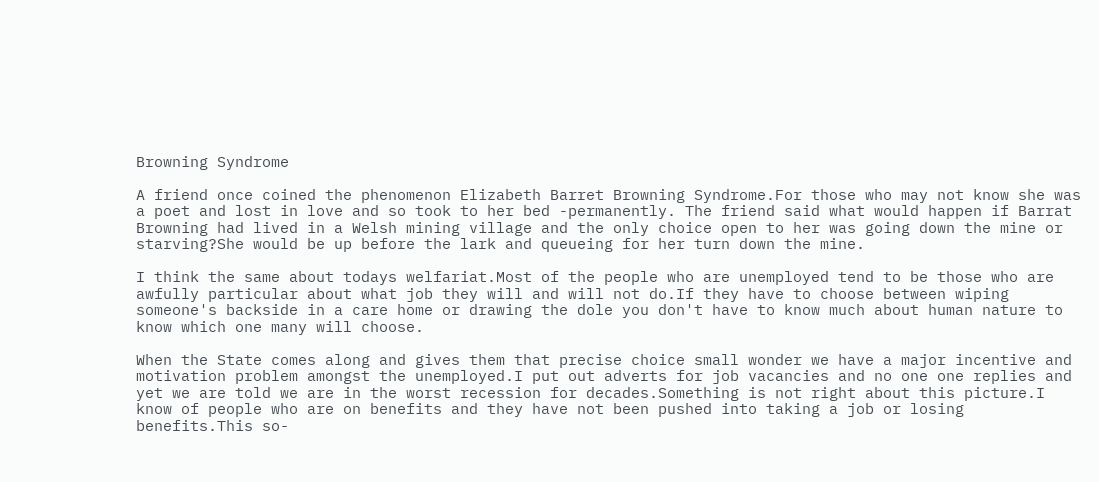Browning Syndrome

A friend once coined the phenomenon Elizabeth Barret Browning Syndrome.For those who may not know she was a poet and lost in love and so took to her bed -permanently. The friend said what would happen if Barrat Browning had lived in a Welsh mining village and the only choice open to her was going down the mine or starving?She would be up before the lark and queueing for her turn down the mine.

I think the same about todays welfariat.Most of the people who are unemployed tend to be those who are awfully particular about what job they will and will not do.If they have to choose between wiping someone's backside in a care home or drawing the dole you don't have to know much about human nature to know which one many will choose.

When the State comes along and gives them that precise choice small wonder we have a major incentive and motivation problem amongst the unemployed.I put out adverts for job vacancies and no one one replies and yet we are told we are in the worst recession for decades.Something is not right about this picture.I know of people who are on benefits and they have not been pushed into taking a job or losing benefits.This so-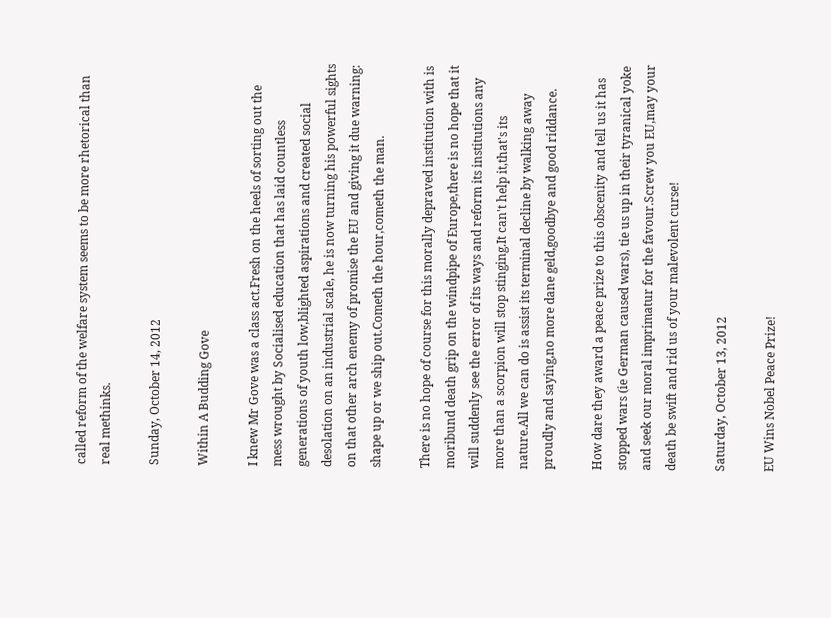called reform of the welfare system seems to be more rhetorical than real methinks.

Sunday, October 14, 2012

Within A Budding Gove

I knew Mr Gove was a class act.Fresh on the heels of sorting out the mess wrought by Socialised education that has laid countless generations of youth low,blighted aspirations and created social desolation on an industrial scale, he is now turning his powerful sights on that other arch enemy of promise the EU and giving it due warning: shape up or we ship out.Cometh the hour,cometh the man.

There is no hope of course for this morally depraved institution with is moribund death grip on the windpipe of Europe,there is no hope that it will suddenly see the error of its ways and reform its institutions any more than a scorpion will stop stinging.It can't help it,that's its nature.All we can do is assist its terminal decline by walking away proudly and saying,no more dane geld,goodbye and good riddance.

How dare they award a peace prize to this obscenity and tell us it has stopped wars (ie German caused wars), tie us up in their tyranical yoke and seek our moral imprimatur for the favour.Screw you EU,may your death be swift and rid us of your malevolent curse!

Saturday, October 13, 2012

EU Wins Nobel Peace Prize!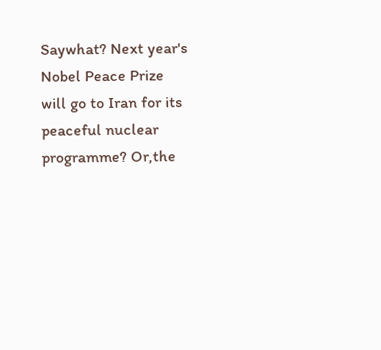Saywhat? Next year's Nobel Peace Prize will go to Iran for its peaceful nuclear programme? Or,the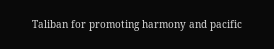Taliban for promoting harmony and pacific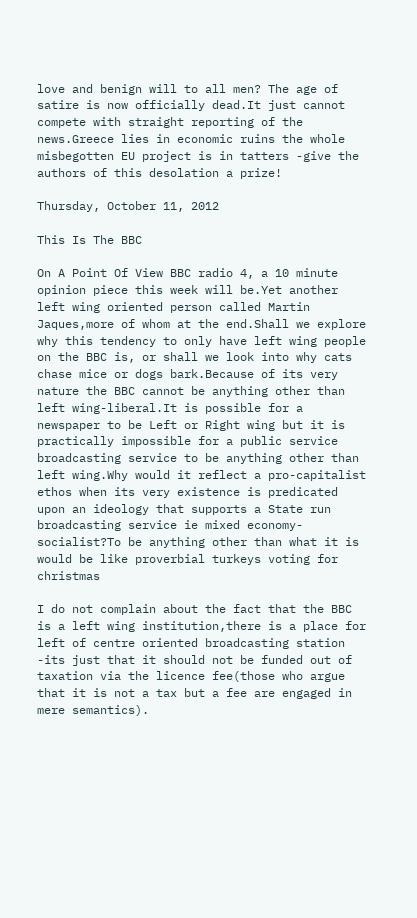love and benign will to all men? The age of satire is now officially dead.It just cannot compete with straight reporting of the news.Greece lies in economic ruins the whole misbegotten EU project is in tatters -give the authors of this desolation a prize!

Thursday, October 11, 2012

This Is The BBC

On A Point Of View BBC radio 4, a 10 minute opinion piece this week will be.Yet another left wing oriented person called Martin Jaques,more of whom at the end.Shall we explore why this tendency to only have left wing people on the BBC is, or shall we look into why cats chase mice or dogs bark.Because of its very nature the BBC cannot be anything other than left wing-liberal.It is possible for a newspaper to be Left or Right wing but it is practically impossible for a public service broadcasting service to be anything other than left wing.Why would it reflect a pro-capitalist ethos when its very existence is predicated upon an ideology that supports a State run broadcasting service ie mixed economy-socialist?To be anything other than what it is would be like proverbial turkeys voting for christmas

I do not complain about the fact that the BBC is a left wing institution,there is a place for left of centre oriented broadcasting station -its just that it should not be funded out of taxation via the licence fee(those who argue that it is not a tax but a fee are engaged in mere semantics).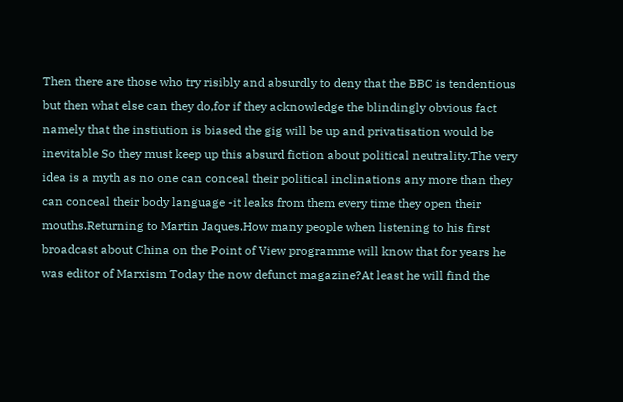Then there are those who try risibly and absurdly to deny that the BBC is tendentious but then what else can they do,for if they acknowledge the blindingly obvious fact namely that the instiution is biased the gig will be up and privatisation would be inevitable So they must keep up this absurd fiction about political neutrality.The very idea is a myth as no one can conceal their political inclinations any more than they can conceal their body language -it leaks from them every time they open their mouths.Returning to Martin Jaques.How many people when listening to his first broadcast about China on the Point of View programme will know that for years he was editor of Marxism Today the now defunct magazine?At least he will find the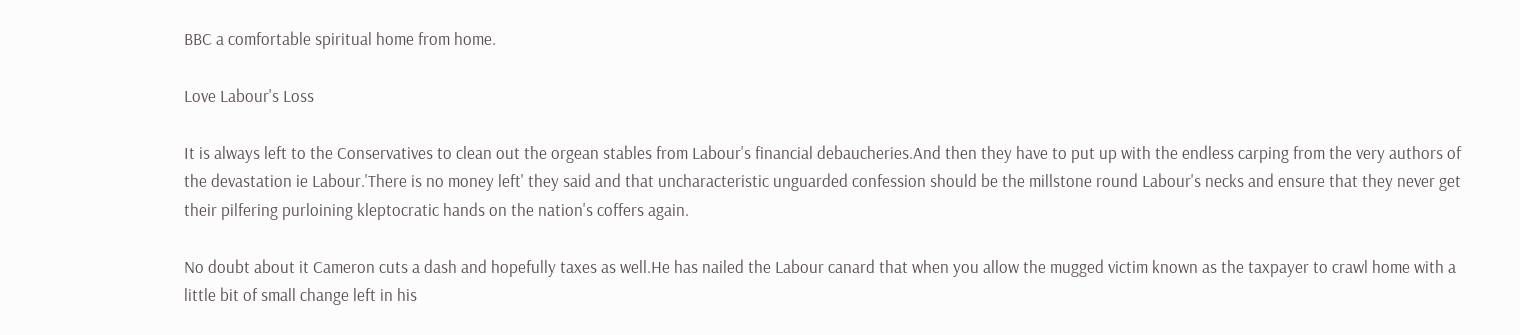BBC a comfortable spiritual home from home.

Love Labour's Loss

It is always left to the Conservatives to clean out the orgean stables from Labour's financial debaucheries.And then they have to put up with the endless carping from the very authors of the devastation ie Labour.'There is no money left' they said and that uncharacteristic unguarded confession should be the millstone round Labour's necks and ensure that they never get their pilfering purloining kleptocratic hands on the nation's coffers again.

No doubt about it Cameron cuts a dash and hopefully taxes as well.He has nailed the Labour canard that when you allow the mugged victim known as the taxpayer to crawl home with a little bit of small change left in his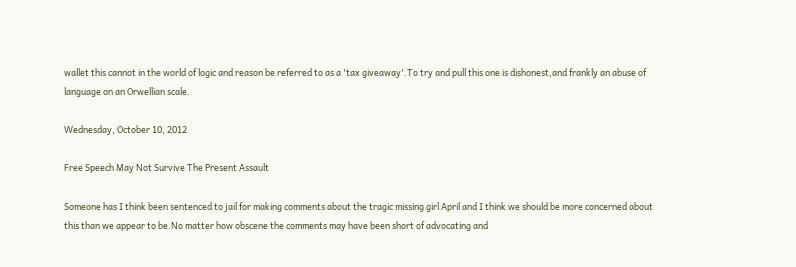wallet this cannot in the world of logic and reason be referred to as a 'tax giveaway'.To try and pull this one is dishonest,and frankly an abuse of language on an Orwellian scale.

Wednesday, October 10, 2012

Free Speech May Not Survive The Present Assault

Someone has I think been sentenced to jail for making comments about the tragic missing girl April and I think we should be more concerned about this than we appear to be.No matter how obscene the comments may have been short of advocating and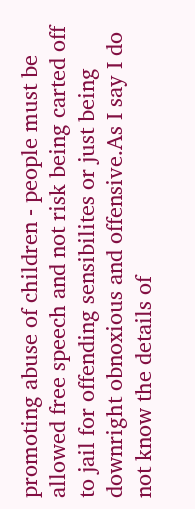promoting abuse of children - people must be allowed free speech and not risk being carted off to jail for offending sensibilites or just being downright obnoxious and offensive.As I say I do not know the details of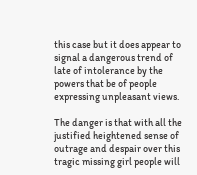this case but it does appear to signal a dangerous trend of late of intolerance by the powers that be of people expressing unpleasant views.

The danger is that with all the justified heightened sense of outrage and despair over this tragic missing girl people will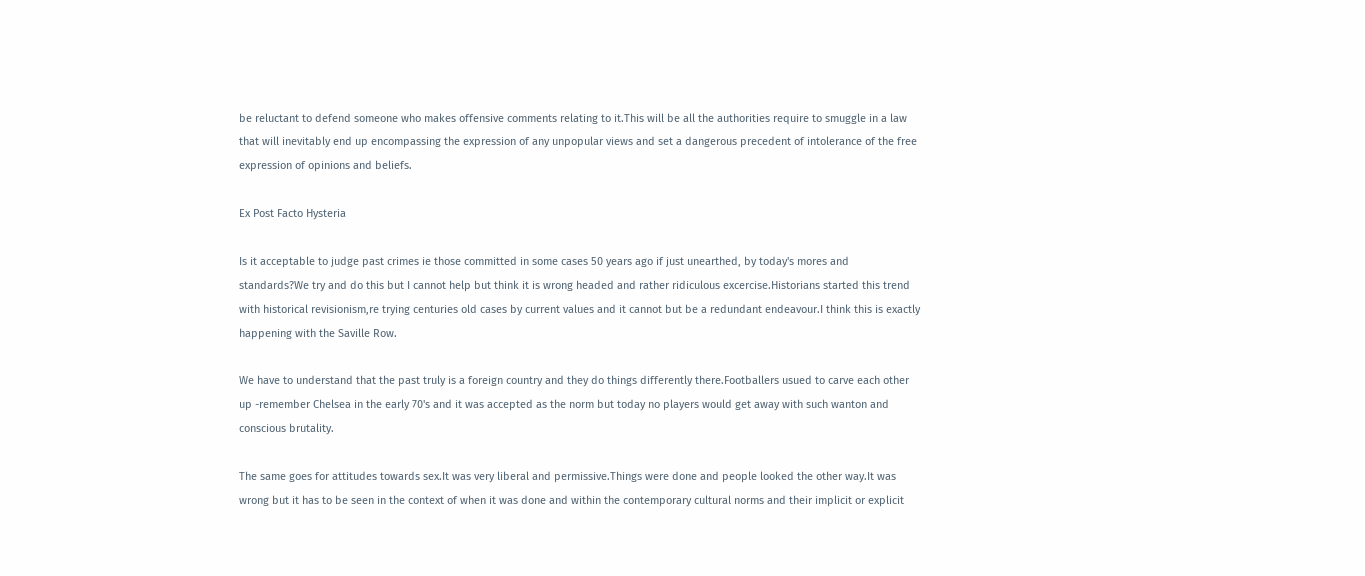be reluctant to defend someone who makes offensive comments relating to it.This will be all the authorities require to smuggle in a law that will inevitably end up encompassing the expression of any unpopular views and set a dangerous precedent of intolerance of the free expression of opinions and beliefs.

Ex Post Facto Hysteria

Is it acceptable to judge past crimes ie those committed in some cases 50 years ago if just unearthed, by today's mores and standards?We try and do this but I cannot help but think it is wrong headed and rather ridiculous excercise.Historians started this trend with historical revisionism,re trying centuries old cases by current values and it cannot but be a redundant endeavour.I think this is exactly happening with the Saville Row.

We have to understand that the past truly is a foreign country and they do things differently there.Footballers usued to carve each other up -remember Chelsea in the early 70's and it was accepted as the norm but today no players would get away with such wanton and conscious brutality.

The same goes for attitudes towards sex.It was very liberal and permissive.Things were done and people looked the other way.It was wrong but it has to be seen in the context of when it was done and within the contemporary cultural norms and their implicit or explicit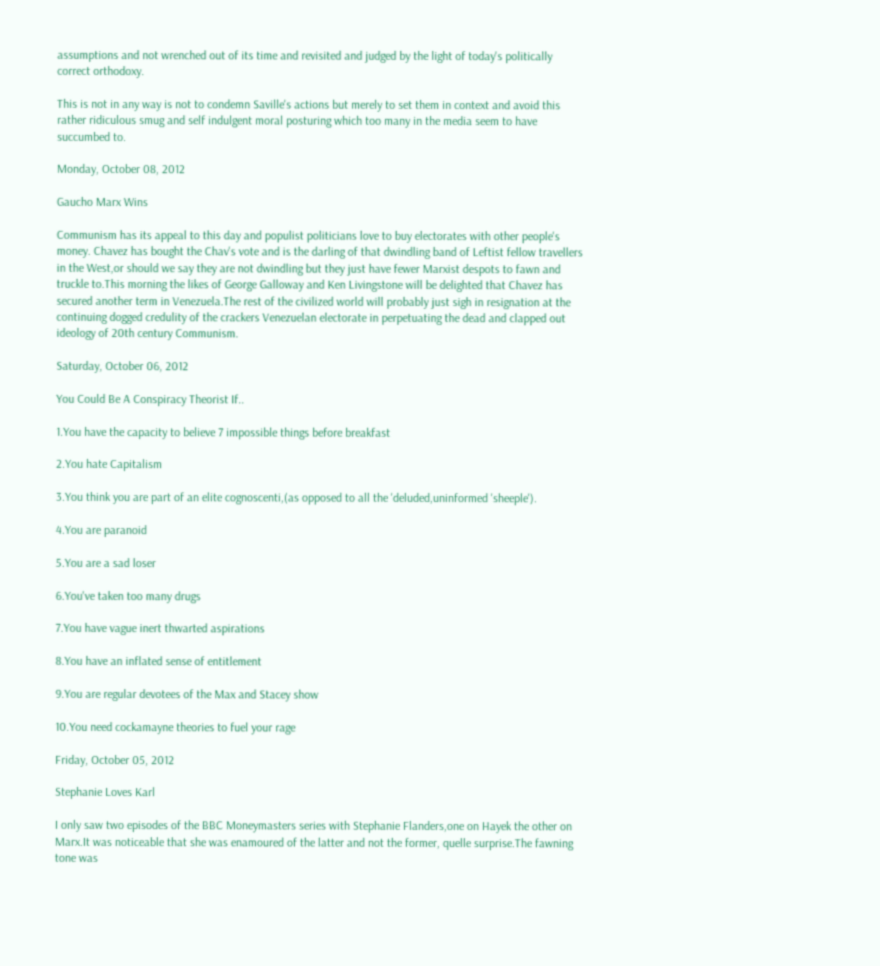assumptions and not wrenched out of its time and revisited and judged by the light of today's politically correct orthodoxy.

This is not in any way is not to condemn Saville's actions but merely to set them in context and avoid this rather ridiculous smug and self indulgent moral posturing which too many in the media seem to have succumbed to.

Monday, October 08, 2012

Gaucho Marx Wins

Communism has its appeal to this day and populist politicians love to buy electorates with other people's money. Chavez has bought the Chav's vote and is the darling of that dwindling band of Leftist fellow travellers in the West,or should we say they are not dwindling but they just have fewer Marxist despots to fawn and truckle to.This morning the likes of George Galloway and Ken Livingstone will be delighted that Chavez has secured another term in Venezuela.The rest of the civilized world will probably just sigh in resignation at the continuing dogged credulity of the crackers Venezuelan electorate in perpetuating the dead and clapped out ideology of 20th century Communism.

Saturday, October 06, 2012

You Could Be A Conspiracy Theorist If..

1.You have the capacity to believe 7 impossible things before breakfast

2.You hate Capitalism

3.You think you are part of an elite cognoscenti,(as opposed to all the 'deluded,uninformed 'sheeple').

4.You are paranoid

5.You are a sad loser

6.You've taken too many drugs

7.You have vague inert thwarted aspirations

8.You have an inflated sense of entitlement

9.You are regular devotees of the Max and Stacey show

10.You need cockamayne theories to fuel your rage

Friday, October 05, 2012

Stephanie Loves Karl

I only saw two episodes of the BBC Moneymasters series with Stephanie Flanders,one on Hayek the other on Marx.It was noticeable that she was enamoured of the latter and not the former, quelle surprise.The fawning tone was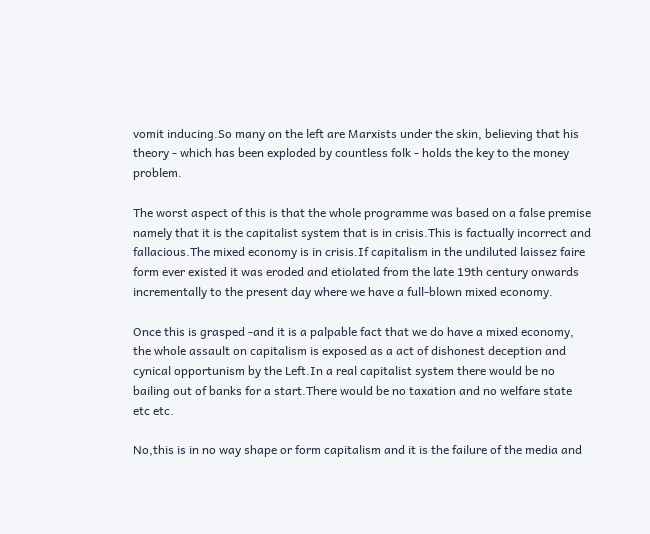vomit inducing.So many on the left are Marxists under the skin, believing that his theory - which has been exploded by countless folk - holds the key to the money problem.

The worst aspect of this is that the whole programme was based on a false premise namely that it is the capitalist system that is in crisis.This is factually incorrect and fallacious.The mixed economy is in crisis.If capitalism in the undiluted laissez faire form ever existed it was eroded and etiolated from the late 19th century onwards incrementally to the present day where we have a full-blown mixed economy.

Once this is grasped -and it is a palpable fact that we do have a mixed economy, the whole assault on capitalism is exposed as a act of dishonest deception and cynical opportunism by the Left.In a real capitalist system there would be no bailing out of banks for a start.There would be no taxation and no welfare state etc etc.

No,this is in no way shape or form capitalism and it is the failure of the media and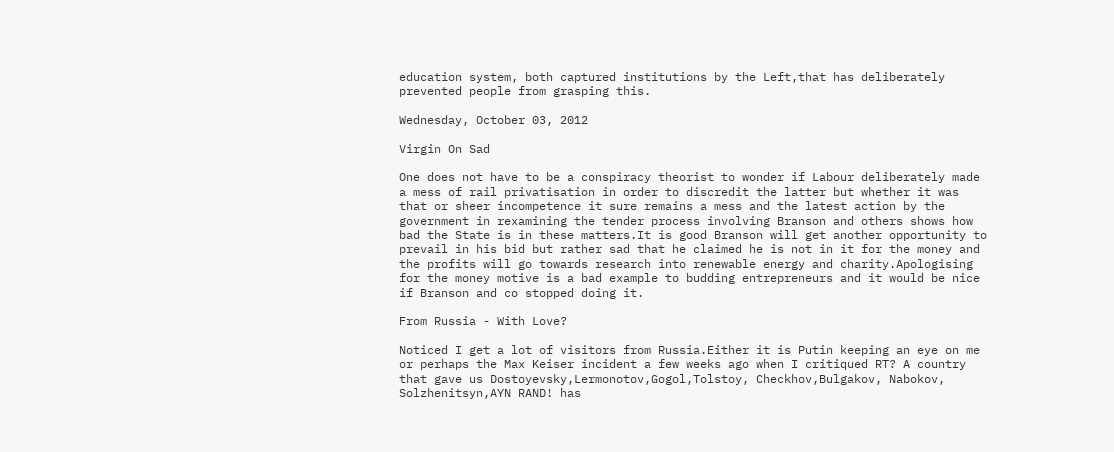education system, both captured institutions by the Left,that has deliberately prevented people from grasping this.

Wednesday, October 03, 2012

Virgin On Sad

One does not have to be a conspiracy theorist to wonder if Labour deliberately made a mess of rail privatisation in order to discredit the latter but whether it was that or sheer incompetence it sure remains a mess and the latest action by the government in rexamining the tender process involving Branson and others shows how bad the State is in these matters.It is good Branson will get another opportunity to prevail in his bid but rather sad that he claimed he is not in it for the money and the profits will go towards research into renewable energy and charity.Apologising for the money motive is a bad example to budding entrepreneurs and it would be nice if Branson and co stopped doing it.

From Russia - With Love?

Noticed I get a lot of visitors from Russia.Either it is Putin keeping an eye on me or perhaps the Max Keiser incident a few weeks ago when I critiqued RT? A country that gave us Dostoyevsky,Lermonotov,Gogol,Tolstoy, Checkhov,Bulgakov, Nabokov, Solzhenitsyn,AYN RAND! has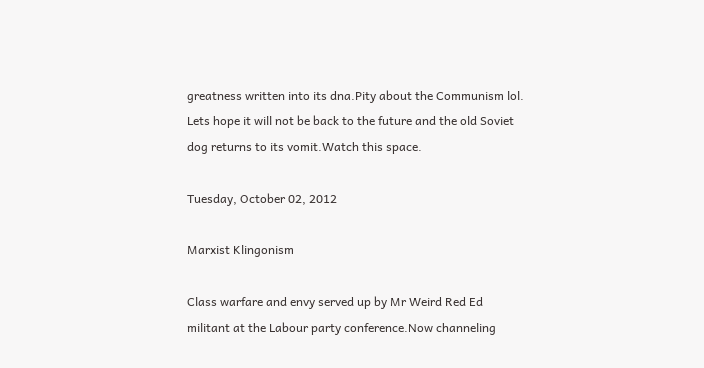greatness written into its dna.Pity about the Communism lol. Lets hope it will not be back to the future and the old Soviet dog returns to its vomit.Watch this space.

Tuesday, October 02, 2012

Marxist Klingonism

Class warfare and envy served up by Mr Weird Red Ed militant at the Labour party conference.Now channeling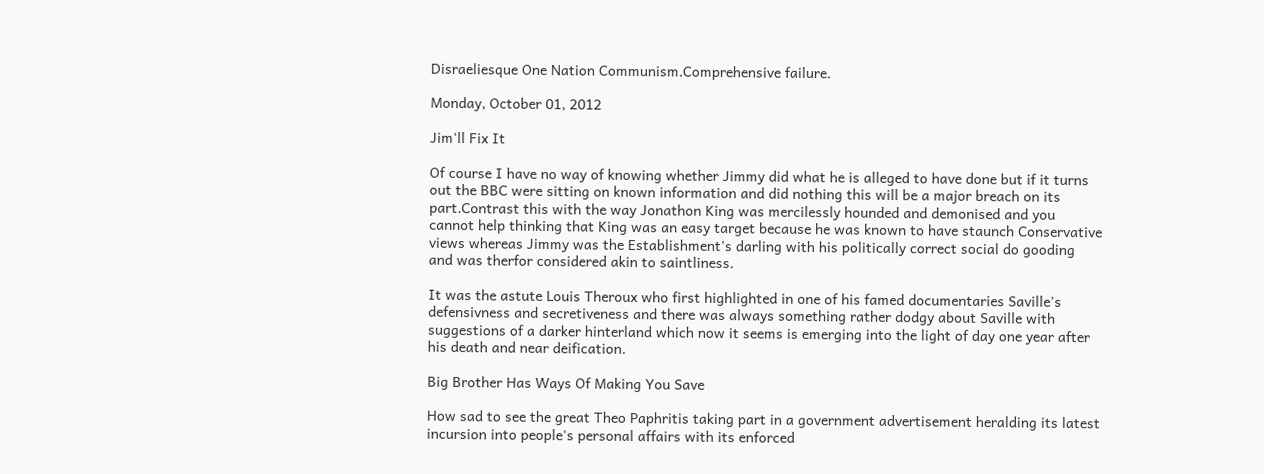Disraeliesque One Nation Communism.Comprehensive failure.

Monday, October 01, 2012

Jim'll Fix It

Of course I have no way of knowing whether Jimmy did what he is alleged to have done but if it turns out the BBC were sitting on known information and did nothing this will be a major breach on its part.Contrast this with the way Jonathon King was mercilessly hounded and demonised and you cannot help thinking that King was an easy target because he was known to have staunch Conservative views whereas Jimmy was the Establishment's darling with his politically correct social do gooding and was therfor considered akin to saintliness.

It was the astute Louis Theroux who first highlighted in one of his famed documentaries Saville's defensivness and secretiveness and there was always something rather dodgy about Saville with suggestions of a darker hinterland which now it seems is emerging into the light of day one year after his death and near deification.

Big Brother Has Ways Of Making You Save

How sad to see the great Theo Paphritis taking part in a government advertisement heralding its latest incursion into people's personal affairs with its enforced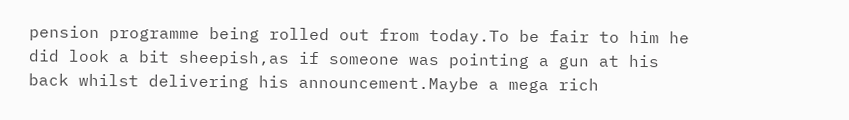pension programme being rolled out from today.To be fair to him he did look a bit sheepish,as if someone was pointing a gun at his back whilst delivering his announcement.Maybe a mega rich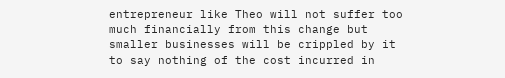entrepreneur like Theo will not suffer too much financially from this change but smaller businesses will be crippled by it to say nothing of the cost incurred in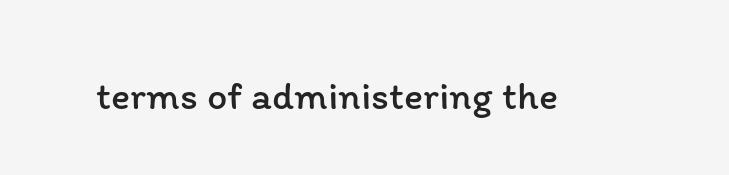terms of administering the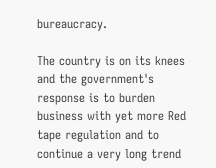bureaucracy.

The country is on its knees and the government's response is to burden business with yet more Red tape regulation and to continue a very long trend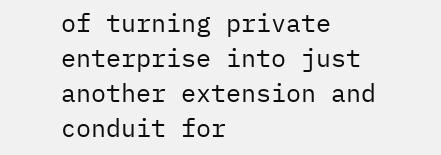of turning private enterprise into just another extension and conduit for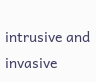intrusive and invasive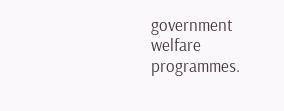government welfare programmes.